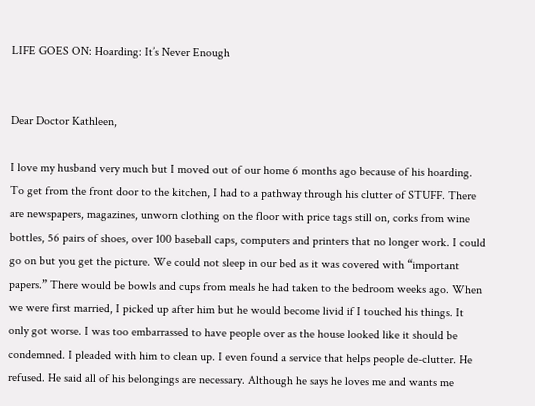LIFE GOES ON: Hoarding: It’s Never Enough


Dear Doctor Kathleen,

I love my husband very much but I moved out of our home 6 months ago because of his hoarding. To get from the front door to the kitchen, I had to a pathway through his clutter of STUFF. There are newspapers, magazines, unworn clothing on the floor with price tags still on, corks from wine bottles, 56 pairs of shoes, over 100 baseball caps, computers and printers that no longer work. I could go on but you get the picture. We could not sleep in our bed as it was covered with “important papers.” There would be bowls and cups from meals he had taken to the bedroom weeks ago. When we were first married, I picked up after him but he would become livid if I touched his things. It only got worse. I was too embarrassed to have people over as the house looked like it should be condemned. I pleaded with him to clean up. I even found a service that helps people de-clutter. He refused. He said all of his belongings are necessary. Although he says he loves me and wants me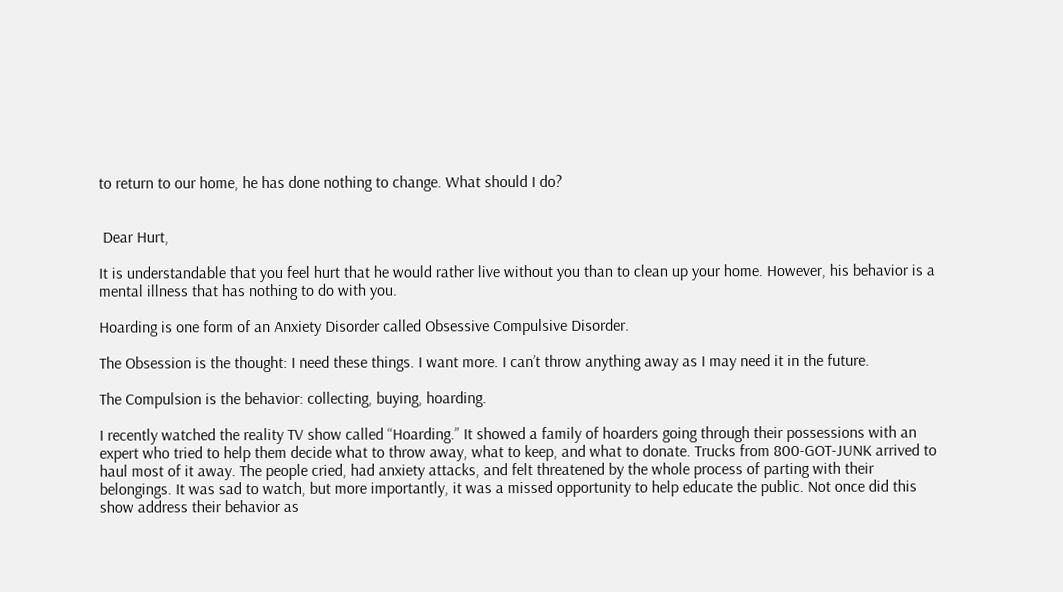to return to our home, he has done nothing to change. What should I do?


 Dear Hurt,

It is understandable that you feel hurt that he would rather live without you than to clean up your home. However, his behavior is a mental illness that has nothing to do with you.

Hoarding is one form of an Anxiety Disorder called Obsessive Compulsive Disorder.

The Obsession is the thought: I need these things. I want more. I can’t throw anything away as I may need it in the future.

The Compulsion is the behavior: collecting, buying, hoarding.

I recently watched the reality TV show called “Hoarding.” It showed a family of hoarders going through their possessions with an expert who tried to help them decide what to throw away, what to keep, and what to donate. Trucks from 800-GOT-JUNK arrived to haul most of it away. The people cried, had anxiety attacks, and felt threatened by the whole process of parting with their belongings. It was sad to watch, but more importantly, it was a missed opportunity to help educate the public. Not once did this show address their behavior as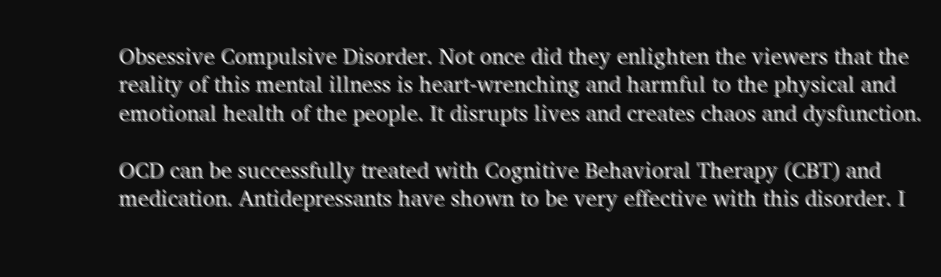Obsessive Compulsive Disorder. Not once did they enlighten the viewers that the reality of this mental illness is heart-wrenching and harmful to the physical and emotional health of the people. It disrupts lives and creates chaos and dysfunction.

OCD can be successfully treated with Cognitive Behavioral Therapy (CBT) and medication. Antidepressants have shown to be very effective with this disorder. I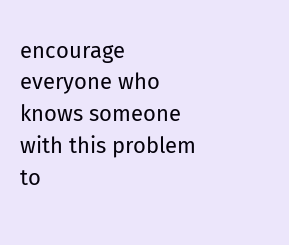encourage everyone who knows someone with this problem to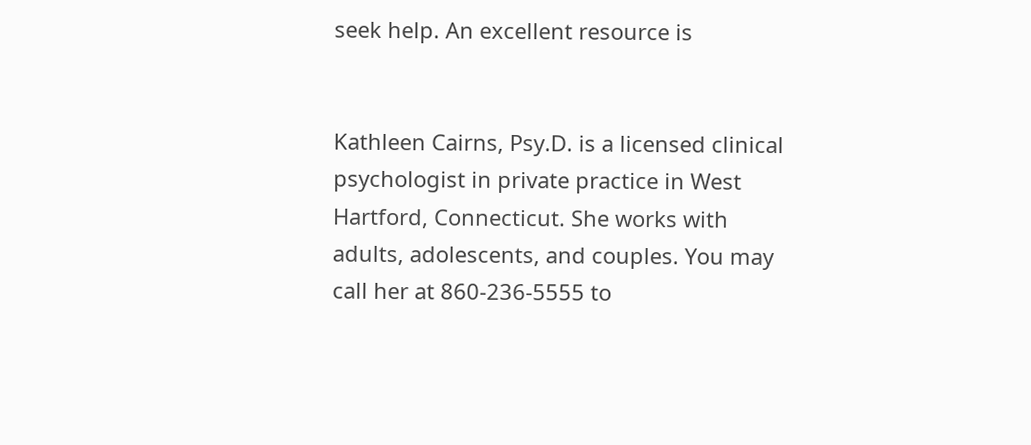seek help. An excellent resource is


Kathleen Cairns, Psy.D. is a licensed clinical psychologist in private practice in West Hartford, Connecticut. She works with adults, adolescents, and couples. You may call her at 860-236-5555 to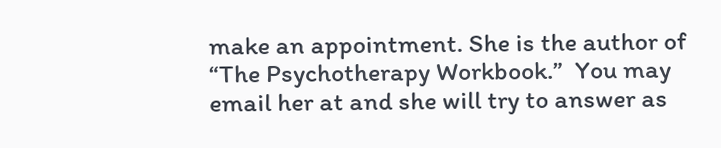make an appointment. She is the author of “The Psychotherapy Workbook.”  You may email her at and she will try to answer as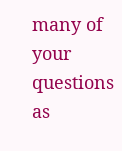many of your questions as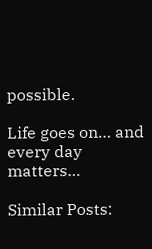possible.

Life goes on… and every day matters…

Similar Posts: